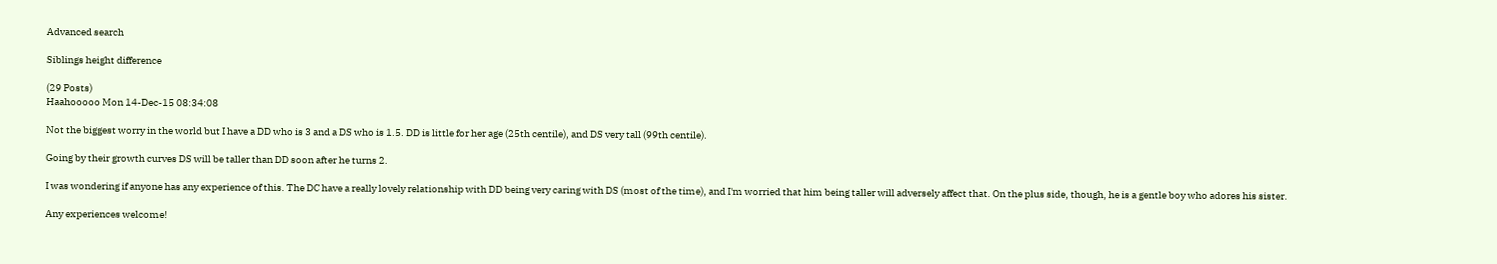Advanced search

Siblings height difference

(29 Posts)
Haahooooo Mon 14-Dec-15 08:34:08

Not the biggest worry in the world but I have a DD who is 3 and a DS who is 1.5. DD is little for her age (25th centile), and DS very tall (99th centile).

Going by their growth curves DS will be taller than DD soon after he turns 2.

I was wondering if anyone has any experience of this. The DC have a really lovely relationship with DD being very caring with DS (most of the time), and I'm worried that him being taller will adversely affect that. On the plus side, though, he is a gentle boy who adores his sister.

Any experiences welcome!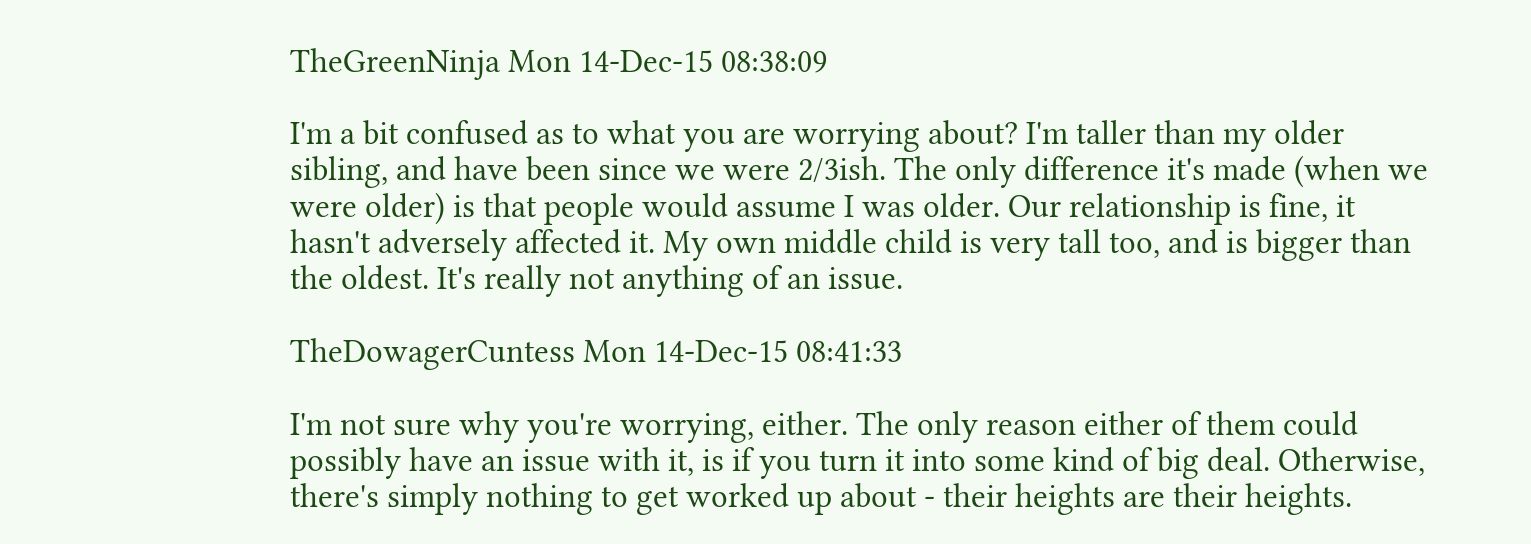TheGreenNinja Mon 14-Dec-15 08:38:09

I'm a bit confused as to what you are worrying about? I'm taller than my older sibling, and have been since we were 2/3ish. The only difference it's made (when we were older) is that people would assume I was older. Our relationship is fine, it hasn't adversely affected it. My own middle child is very tall too, and is bigger than the oldest. It's really not anything of an issue.

TheDowagerCuntess Mon 14-Dec-15 08:41:33

I'm not sure why you're worrying, either. The only reason either of them could possibly have an issue with it, is if you turn it into some kind of big deal. Otherwise, there's simply nothing to get worked up about - their heights are their heights.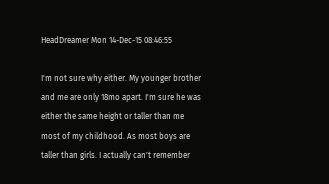HeadDreamer Mon 14-Dec-15 08:46:55

I'm not sure why either. My younger brother and me are only 18mo apart. I'm sure he was either the same height or taller than me most of my childhood. As most boys are taller than girls. I actually can't remember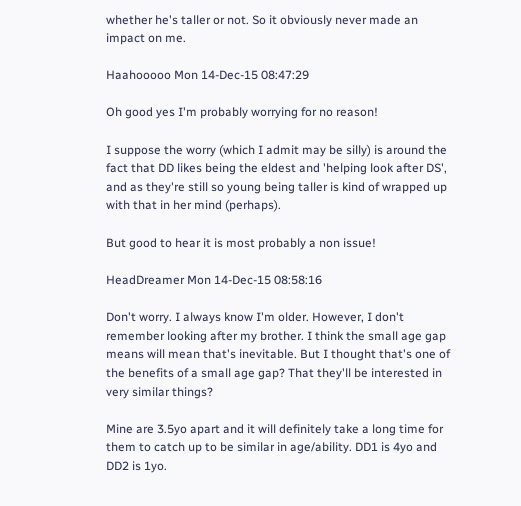whether he's taller or not. So it obviously never made an impact on me.

Haahooooo Mon 14-Dec-15 08:47:29

Oh good yes I'm probably worrying for no reason!

I suppose the worry (which I admit may be silly) is around the fact that DD likes being the eldest and 'helping look after DS', and as they're still so young being taller is kind of wrapped up with that in her mind (perhaps).

But good to hear it is most probably a non issue!

HeadDreamer Mon 14-Dec-15 08:58:16

Don't worry. I always know I'm older. However, I don't remember looking after my brother. I think the small age gap means will mean that's inevitable. But I thought that's one of the benefits of a small age gap? That they'll be interested in very similar things?

Mine are 3.5yo apart and it will definitely take a long time for them to catch up to be similar in age/ability. DD1 is 4yo and DD2 is 1yo.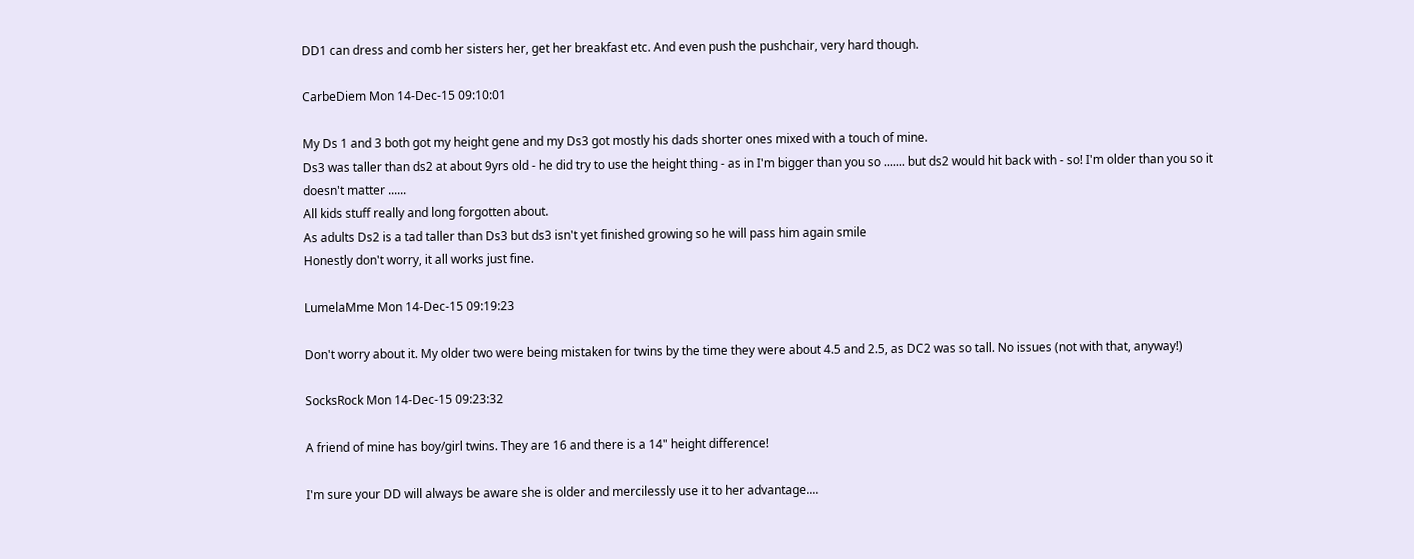DD1 can dress and comb her sisters her, get her breakfast etc. And even push the pushchair, very hard though.

CarbeDiem Mon 14-Dec-15 09:10:01

My Ds 1 and 3 both got my height gene and my Ds3 got mostly his dads shorter ones mixed with a touch of mine.
Ds3 was taller than ds2 at about 9yrs old - he did try to use the height thing - as in I'm bigger than you so ....... but ds2 would hit back with - so! I'm older than you so it doesn't matter ......
All kids stuff really and long forgotten about.
As adults Ds2 is a tad taller than Ds3 but ds3 isn't yet finished growing so he will pass him again smile
Honestly don't worry, it all works just fine.

LumelaMme Mon 14-Dec-15 09:19:23

Don't worry about it. My older two were being mistaken for twins by the time they were about 4.5 and 2.5, as DC2 was so tall. No issues (not with that, anyway!)

SocksRock Mon 14-Dec-15 09:23:32

A friend of mine has boy/girl twins. They are 16 and there is a 14" height difference!

I'm sure your DD will always be aware she is older and mercilessly use it to her advantage....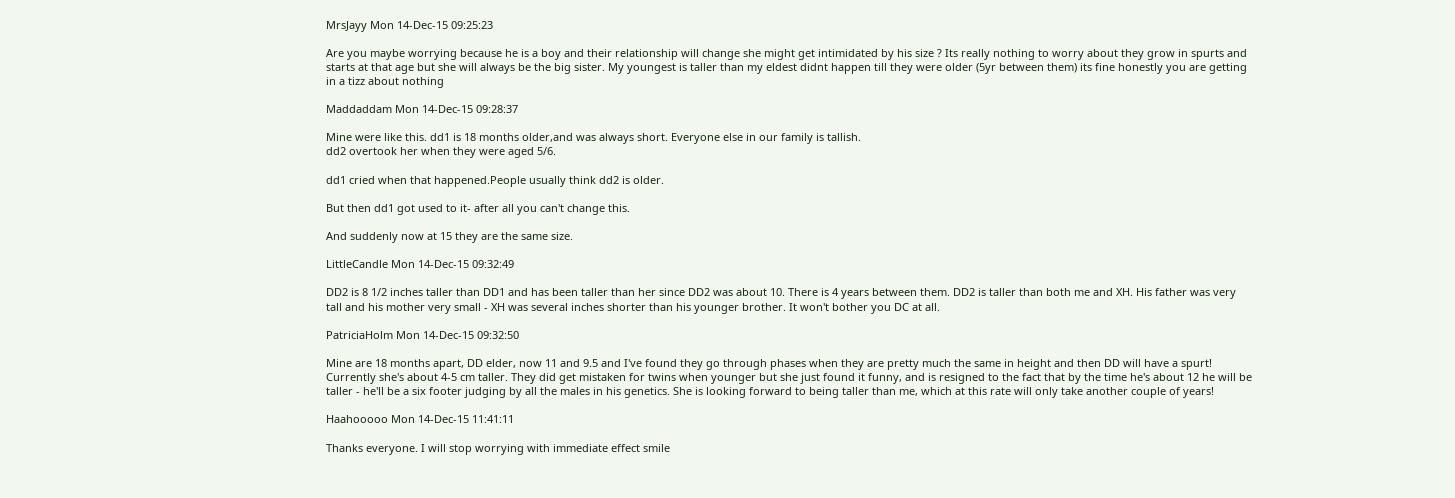MrsJayy Mon 14-Dec-15 09:25:23

Are you maybe worrying because he is a boy and their relationship will change she might get intimidated by his size ? Its really nothing to worry about they grow in spurts and starts at that age but she will always be the big sister. My youngest is taller than my eldest didnt happen till they were older (5yr between them) its fine honestly you are getting in a tizz about nothing

Maddaddam Mon 14-Dec-15 09:28:37

Mine were like this. dd1 is 18 months older,and was always short. Everyone else in our family is tallish.
dd2 overtook her when they were aged 5/6.

dd1 cried when that happened.People usually think dd2 is older.

But then dd1 got used to it- after all you can't change this.

And suddenly now at 15 they are the same size.

LittleCandle Mon 14-Dec-15 09:32:49

DD2 is 8 1/2 inches taller than DD1 and has been taller than her since DD2 was about 10. There is 4 years between them. DD2 is taller than both me and XH. His father was very tall and his mother very small - XH was several inches shorter than his younger brother. It won't bother you DC at all.

PatriciaHolm Mon 14-Dec-15 09:32:50

Mine are 18 months apart, DD elder, now 11 and 9.5 and I've found they go through phases when they are pretty much the same in height and then DD will have a spurt! Currently she's about 4-5 cm taller. They did get mistaken for twins when younger but she just found it funny, and is resigned to the fact that by the time he's about 12 he will be taller - he'll be a six footer judging by all the males in his genetics. She is looking forward to being taller than me, which at this rate will only take another couple of years!

Haahooooo Mon 14-Dec-15 11:41:11

Thanks everyone. I will stop worrying with immediate effect smile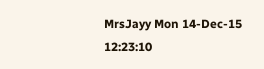MrsJayy Mon 14-Dec-15 12:23:10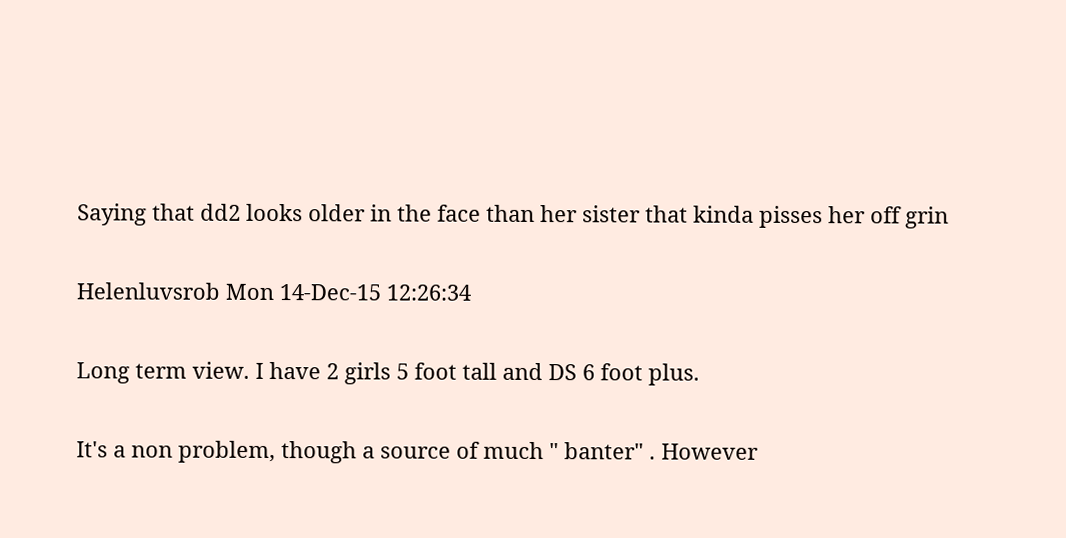Saying that dd2 looks older in the face than her sister that kinda pisses her off grin

Helenluvsrob Mon 14-Dec-15 12:26:34

Long term view. I have 2 girls 5 foot tall and DS 6 foot plus.

It's a non problem, though a source of much " banter" . However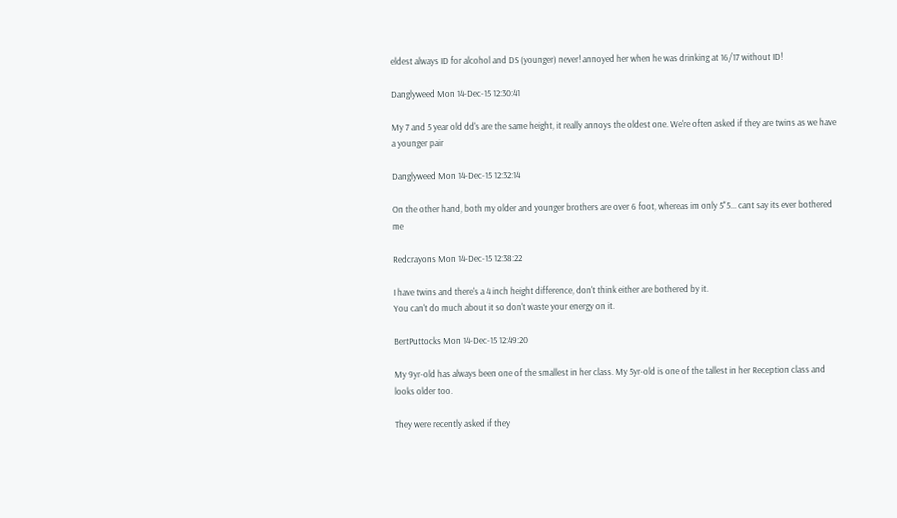eldest always ID for alcohol and DS (younger) never! annoyed her when he was drinking at 16/17 without ID!

Danglyweed Mon 14-Dec-15 12:30:41

My 7 and 5 year old dd's are the same height, it really annoys the oldest one. We're often asked if they are twins as we have a younger pair

Danglyweed Mon 14-Dec-15 12:32:14

On the other hand, both my older and younger brothers are over 6 foot, whereas im only 5"5... cant say its ever bothered me

Redcrayons Mon 14-Dec-15 12:38:22

I have twins and there's a 4 inch height difference, don't think either are bothered by it.
You can't do much about it so don't waste your energy on it.

BertPuttocks Mon 14-Dec-15 12:49:20

My 9yr-old has always been one of the smallest in her class. My 5yr-old is one of the tallest in her Reception class and looks older too.

They were recently asked if they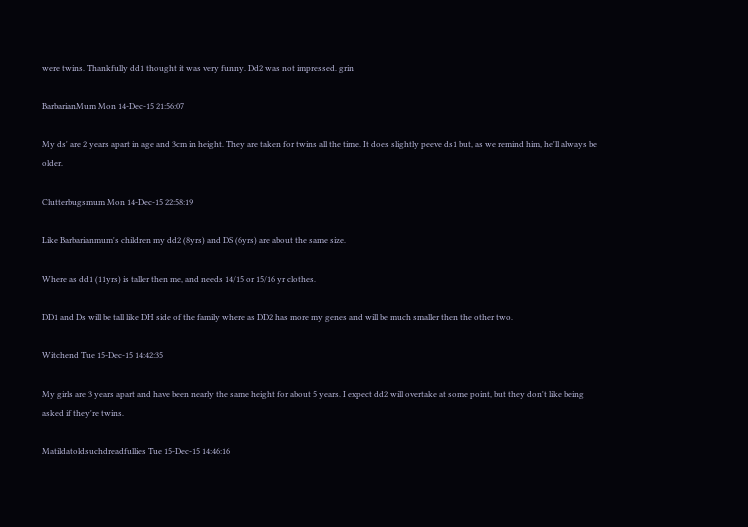were twins. Thankfully dd1 thought it was very funny. Dd2 was not impressed. grin

BarbarianMum Mon 14-Dec-15 21:56:07

My ds' are 2 years apart in age and 3cm in height. They are taken for twins all the time. It does slightly peeve ds1 but, as we remind him, he'll always be older.

Clutterbugsmum Mon 14-Dec-15 22:58:19

Like Barbarianmum's children my dd2 (8yrs) and DS (6yrs) are about the same size.

Where as dd1 (11yrs) is taller then me, and needs 14/15 or 15/16 yr clothes.

DD1 and Ds will be tall like DH side of the family where as DD2 has more my genes and will be much smaller then the other two.

Witchend Tue 15-Dec-15 14:42:35

My girls are 3 years apart and have been nearly the same height for about 5 years. I expect dd2 will overtake at some point, but they don't like being asked if they're twins.

Matildatoldsuchdreadfullies Tue 15-Dec-15 14:46:16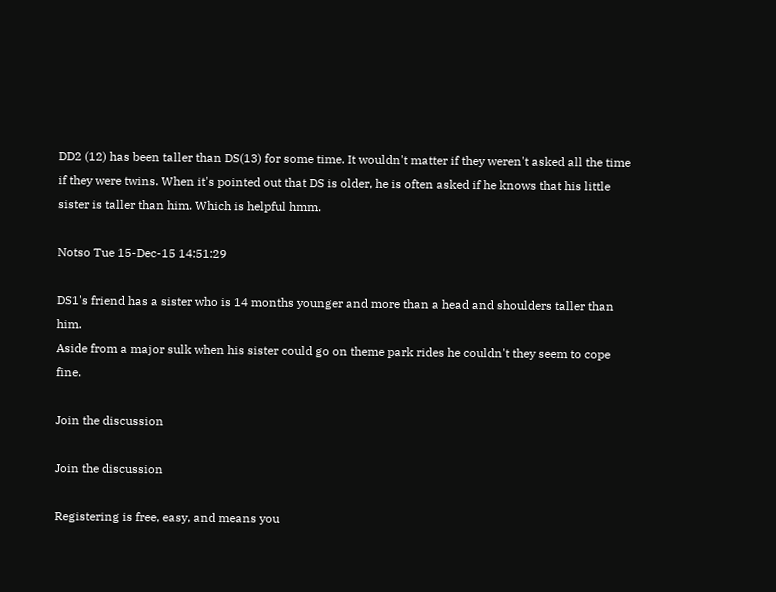DD2 (12) has been taller than DS(13) for some time. It wouldn't matter if they weren't asked all the time if they were twins. When it's pointed out that DS is older, he is often asked if he knows that his little sister is taller than him. Which is helpful hmm.

Notso Tue 15-Dec-15 14:51:29

DS1's friend has a sister who is 14 months younger and more than a head and shoulders taller than him.
Aside from a major sulk when his sister could go on theme park rides he couldn't they seem to cope fine.

Join the discussion

Join the discussion

Registering is free, easy, and means you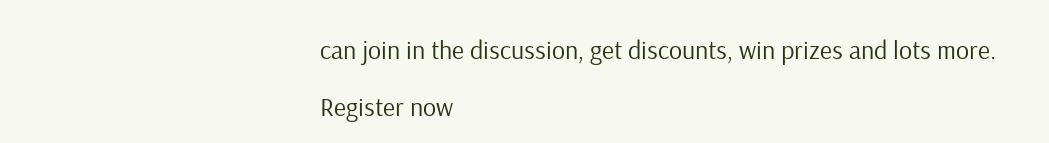can join in the discussion, get discounts, win prizes and lots more.

Register now